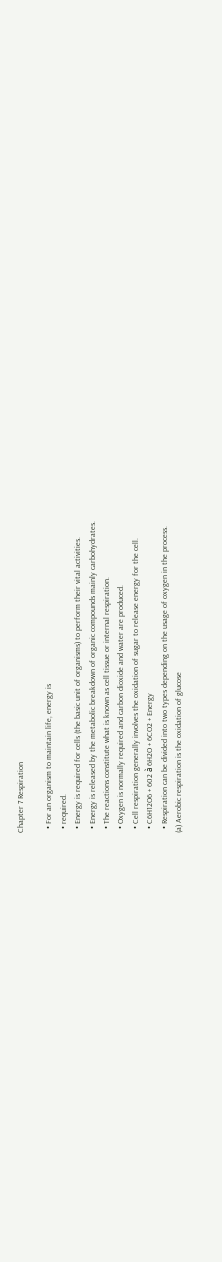Chapter 7 Respiration

  • For an organism to maintain life, energy is
  • required.
  • Energy is required for cells (the basic unit of organisms) to perform their vital activities.
  • Energy is released by the metabolic breakdown of organic compounds mainly carbohydrates.
  • The reactions constitute what is known as cell tissue or internal respiration.
  • Oxygen is normally required and carbon dioxide and water are produced.
  • Cell respiration generally involves the oxidation of sugar to release energy for the cell.
  • C6H12O6 + 602 à 6H2O + 6CO2 + Energy
  • Respiration can be divided into two types depending on the usage of oxygen in the process.
(a) Aerobic respiration is the oxidation of glucose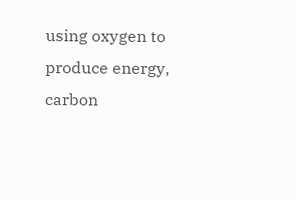using oxygen to produce energy, carbon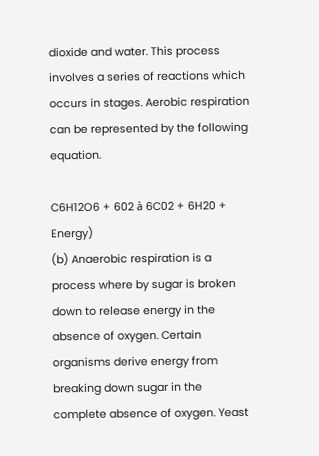dioxide and water. This process involves a series of reactions which occurs in stages. Aerobic respiration can be represented by the following equation.

C6H12O6 + 602 à 6C02 + 6H20 + Energy)
(b) Anaerobic respiration is a process where by sugar is broken down to release energy in the absence of oxygen. Certain organisms derive energy from breaking down sugar in the complete absence of oxygen. Yeast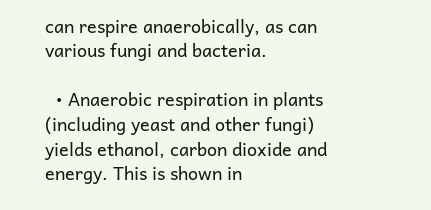can respire anaerobically, as can various fungi and bacteria.

  • Anaerobic respiration in plants (including yeast and other fungi) yields ethanol, carbon dioxide and energy. This is shown in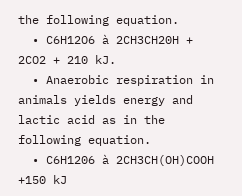the following equation.
  • C6H12O6 à 2CH3CH20H + 2CO2 + 210 kJ.
  • Anaerobic respiration in animals yields energy and lactic acid as in the following equation.
  • C6H1206 à 2CH3CH(OH)COOH +150 kJ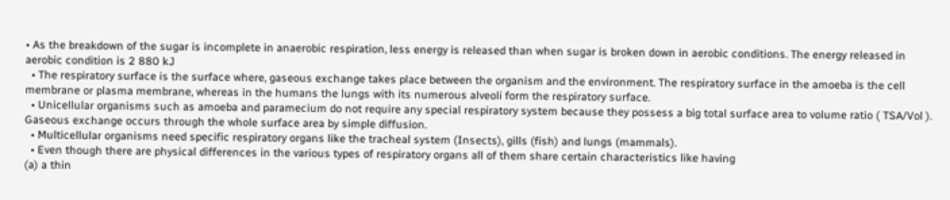• As the breakdown of the sugar is incomplete in anaerobic respiration, less energy is released than when sugar is broken down in aerobic conditions. The energy released in aerobic condition is 2 880 kJ
  • The respiratory surface is the surface where, gaseous exchange takes place between the organism and the environment. The respiratory surface in the amoeba is the cell membrane or plasma membrane, whereas in the humans the lungs with its numerous alveoli form the respiratory surface.
  • Unicellular organisms such as amoeba and paramecium do not require any special respiratory system because they possess a big total surface area to volume ratio ( TSA/Vol ). Gaseous exchange occurs through the whole surface area by simple diffusion.
  • Multicellular organisms need specific respiratory organs like the tracheal system (Insects), gills (fish) and lungs (mammals).
  • Even though there are physical differences in the various types of respiratory organs all of them share certain characteristics like having
(a) a thin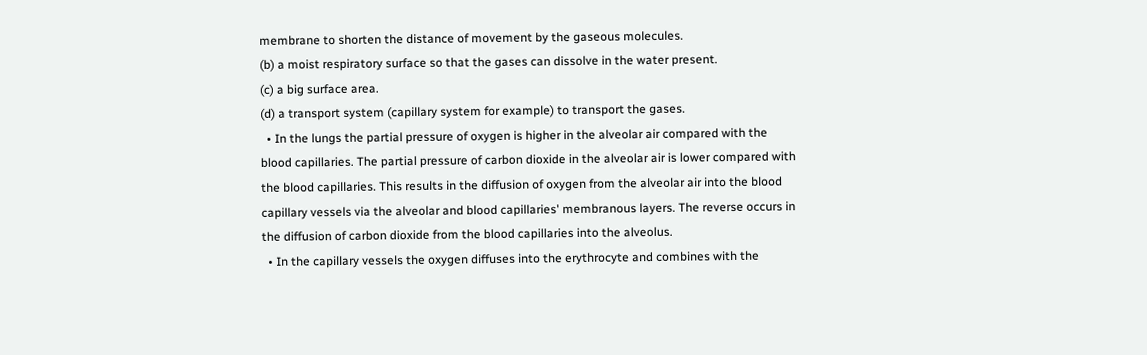membrane to shorten the distance of movement by the gaseous molecules.
(b) a moist respiratory surface so that the gases can dissolve in the water present.
(c) a big surface area.
(d) a transport system (capillary system for example) to transport the gases.
  • In the lungs the partial pressure of oxygen is higher in the alveolar air compared with the blood capillaries. The partial pressure of carbon dioxide in the alveolar air is lower compared with the blood capillaries. This results in the diffusion of oxygen from the alveolar air into the blood capillary vessels via the alveolar and blood capillaries' membranous layers. The reverse occurs in the diffusion of carbon dioxide from the blood capillaries into the alveolus.
  • In the capillary vessels the oxygen diffuses into the erythrocyte and combines with the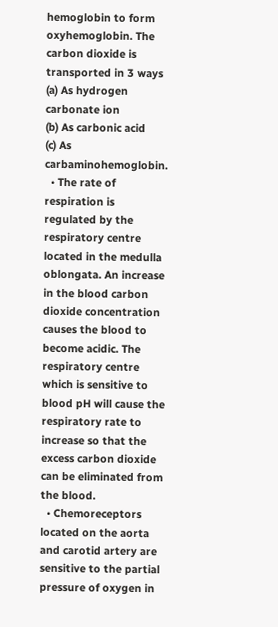hemoglobin to form oxyhemoglobin. The carbon dioxide is transported in 3 ways
(a) As hydrogen carbonate ion
(b) As carbonic acid
(c) As carbaminohemoglobin.
  • The rate of respiration is regulated by the respiratory centre located in the medulla oblongata. An increase in the blood carbon dioxide concentration causes the blood to become acidic. The respiratory centre which is sensitive to blood pH will cause the respiratory rate to increase so that the excess carbon dioxide can be eliminated from the blood.
  • Chemoreceptors located on the aorta and carotid artery are sensitive to the partial pressure of oxygen in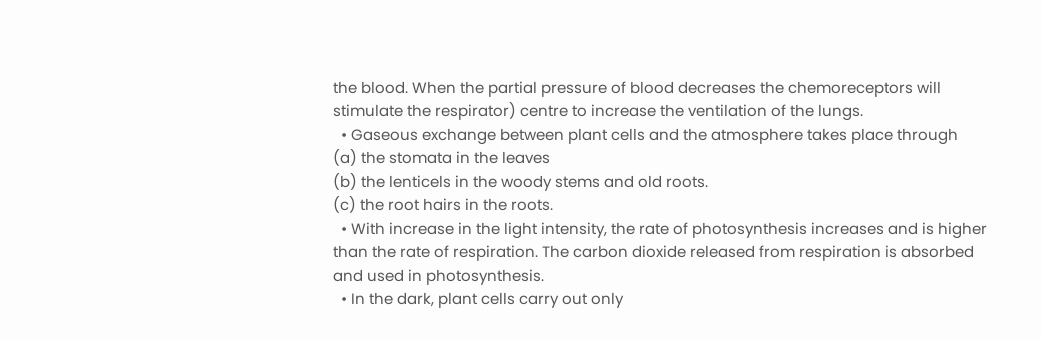the blood. When the partial pressure of blood decreases the chemoreceptors will stimulate the respirator) centre to increase the ventilation of the lungs.
  • Gaseous exchange between plant cells and the atmosphere takes place through
(a) the stomata in the leaves
(b) the lenticels in the woody stems and old roots.
(c) the root hairs in the roots.
  • With increase in the light intensity, the rate of photosynthesis increases and is higher than the rate of respiration. The carbon dioxide released from respiration is absorbed and used in photosynthesis.
  • In the dark, plant cells carry out only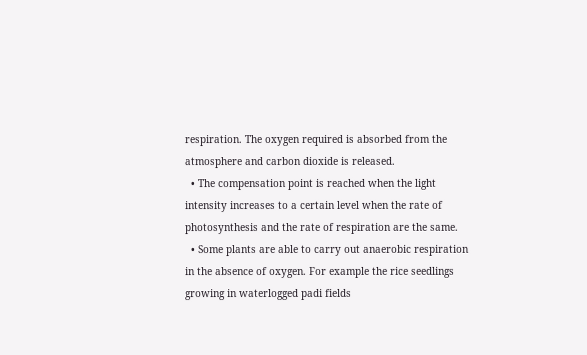respiration. The oxygen required is absorbed from the atmosphere and carbon dioxide is released.
  • The compensation point is reached when the light intensity increases to a certain level when the rate of photosynthesis and the rate of respiration are the same.
  • Some plants are able to carry out anaerobic respiration in the absence of oxygen. For example the rice seedlings growing in waterlogged padi fields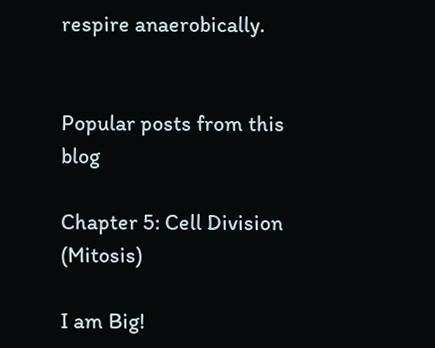respire anaerobically.


Popular posts from this blog

Chapter 5: Cell Division (Mitosis)

I am Big!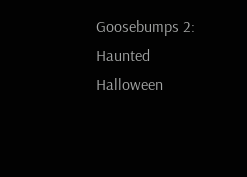Goosebumps 2: Haunted Halloween